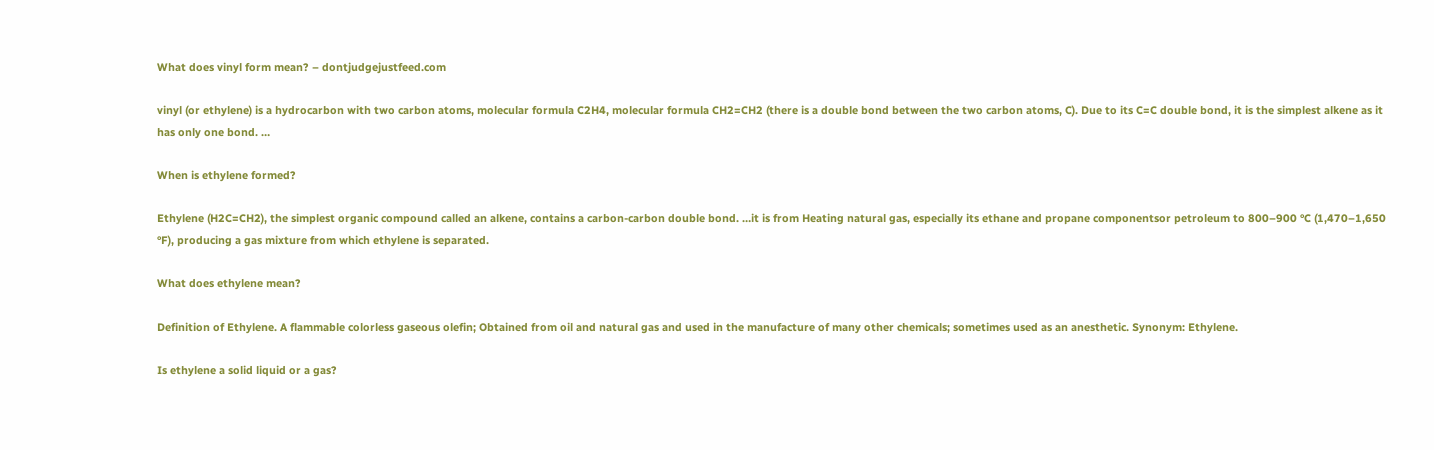What does vinyl form mean? – dontjudgejustfeed.com

vinyl (or ethylene) is a hydrocarbon with two carbon atoms, molecular formula C2H4, molecular formula CH2=CH2 (there is a double bond between the two carbon atoms, C). Due to its C=C double bond, it is the simplest alkene as it has only one bond. …

When is ethylene formed?

Ethylene (H2C=CH2), the simplest organic compound called an alkene, contains a carbon-carbon double bond. …it is from Heating natural gas, especially its ethane and propane componentsor petroleum to 800–900 °C (1,470–1,650 °F), producing a gas mixture from which ethylene is separated.

What does ethylene mean?

Definition of Ethylene. A flammable colorless gaseous olefin; Obtained from oil and natural gas and used in the manufacture of many other chemicals; sometimes used as an anesthetic. Synonym: Ethylene.

Is ethylene a solid liquid or a gas?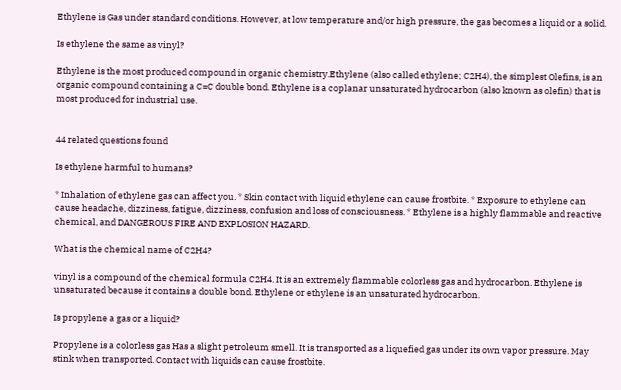Ethylene is Gas under standard conditions. However, at low temperature and/or high pressure, the gas becomes a liquid or a solid.

Is ethylene the same as vinyl?

Ethylene is the most produced compound in organic chemistry.Ethylene (also called ethylene; C2H4), the simplest Olefins, is an organic compound containing a C=C double bond. Ethylene is a coplanar unsaturated hydrocarbon (also known as olefin) that is most produced for industrial use.


44 related questions found

Is ethylene harmful to humans?

* Inhalation of ethylene gas can affect you. * Skin contact with liquid ethylene can cause frostbite. * Exposure to ethylene can cause headache, dizziness, fatigue, dizziness, confusion and loss of consciousness. * Ethylene is a highly flammable and reactive chemical, and DANGEROUS FIRE AND EXPLOSION HAZARD.

What is the chemical name of C2H4?

vinyl is a compound of the chemical formula C2H4. It is an extremely flammable colorless gas and hydrocarbon. Ethylene is unsaturated because it contains a double bond. Ethylene or ethylene is an unsaturated hydrocarbon.

Is propylene a gas or a liquid?

Propylene is a colorless gas Has a slight petroleum smell. It is transported as a liquefied gas under its own vapor pressure. May stink when transported. Contact with liquids can cause frostbite.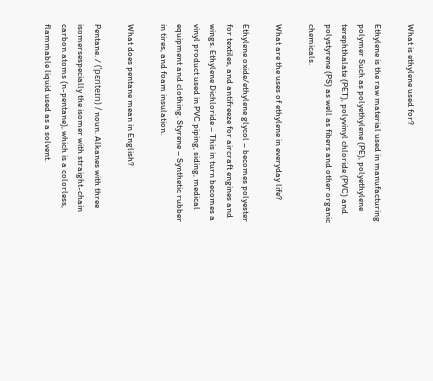What is ethylene used for?

Ethylene is the raw material used in manufacturing polymer Such as polyethylene (PE), polyethylene terephthalate (PET), polyvinyl chloride (PVC) and polystyrene (PS) as well as fibers and other organic chemicals.

What are the uses of ethylene in everyday life?

Ethylene oxide/ethylene glycol – becomes polyester for textiles, and antifreeze for aircraft engines and wings. Ethylene Dichloride – This in turn becomes a vinyl product used in PVC piping, siding, medical equipment and clothing. Styrene – Synthetic rubber in tires, and foam insulation.

What does pentane mean in English?

Pentane. / (ˈpɛnteɪn) / noun. Alkanes with three isomersespecially the isomer with straight-chain carbon atoms (n-pentane), which is a colorless, flammable liquid used as a solvent.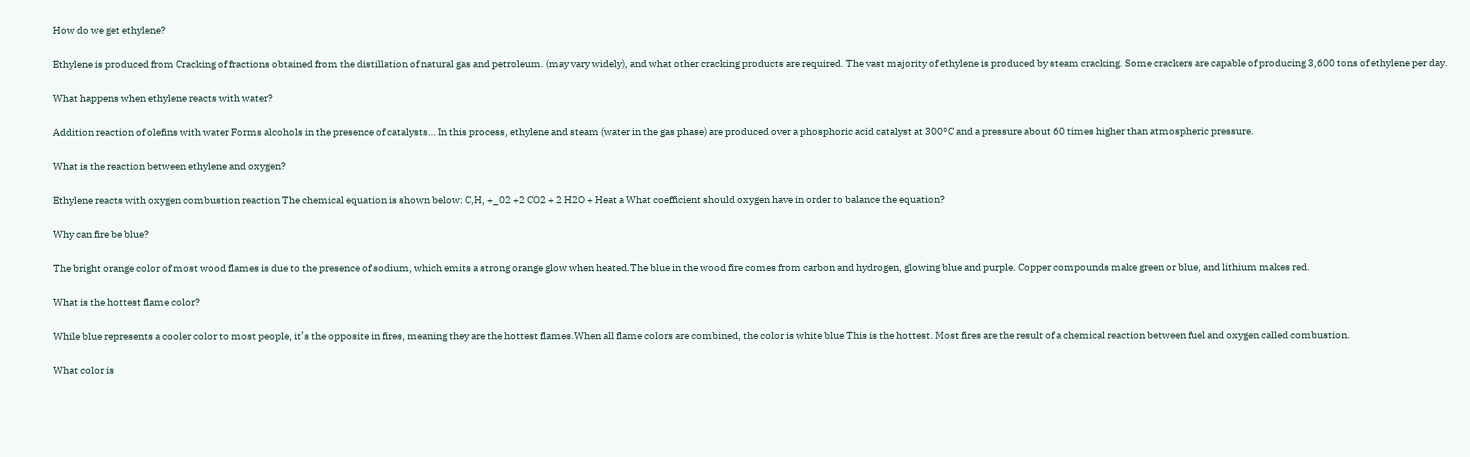How do we get ethylene?

Ethylene is produced from Cracking of fractions obtained from the distillation of natural gas and petroleum. (may vary widely), and what other cracking products are required. The vast majority of ethylene is produced by steam cracking. Some crackers are capable of producing 3,600 tons of ethylene per day.

What happens when ethylene reacts with water?

Addition reaction of olefins with water Forms alcohols in the presence of catalysts… In this process, ethylene and steam (water in the gas phase) are produced over a phosphoric acid catalyst at 300°C and a pressure about 60 times higher than atmospheric pressure.

What is the reaction between ethylene and oxygen?

Ethylene reacts with oxygen combustion reaction The chemical equation is shown below: C,H, +_02 +2 CO2 + 2 H2O + Heat a What coefficient should oxygen have in order to balance the equation?

Why can fire be blue?

The bright orange color of most wood flames is due to the presence of sodium, which emits a strong orange glow when heated.The blue in the wood fire comes from carbon and hydrogen, glowing blue and purple. Copper compounds make green or blue, and lithium makes red.

What is the hottest flame color?

While blue represents a cooler color to most people, it’s the opposite in fires, meaning they are the hottest flames.When all flame colors are combined, the color is white blue This is the hottest. Most fires are the result of a chemical reaction between fuel and oxygen called combustion.

What color is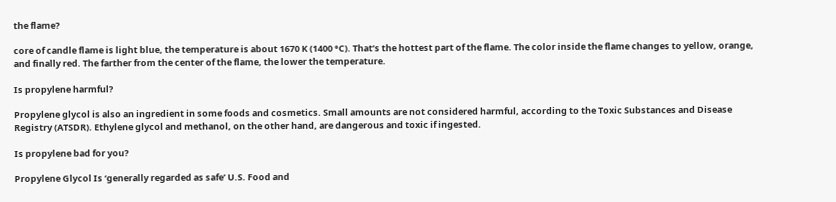the flame?

core of candle flame is light blue, the temperature is about 1670 K (1400 °C). That’s the hottest part of the flame. The color inside the flame changes to yellow, orange, and finally red. The farther from the center of the flame, the lower the temperature.

Is propylene harmful?

Propylene glycol is also an ingredient in some foods and cosmetics. Small amounts are not considered harmful, according to the Toxic Substances and Disease Registry (ATSDR). Ethylene glycol and methanol, on the other hand, are dangerous and toxic if ingested.

Is propylene bad for you?

Propylene Glycol Is ‘generally regarded as safe’ U.S. Food and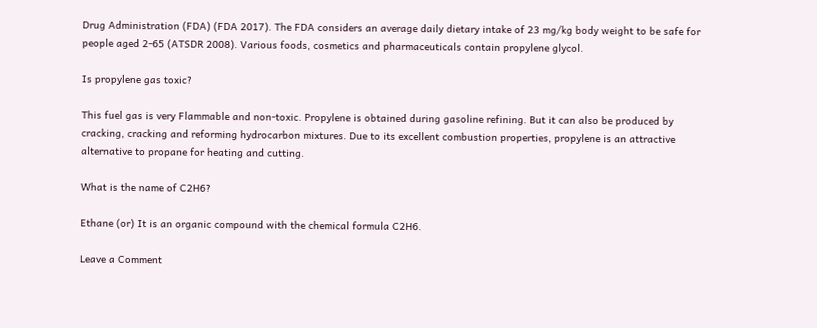Drug Administration (FDA) (FDA 2017). The FDA considers an average daily dietary intake of 23 mg/kg body weight to be safe for people aged 2-65 (ATSDR 2008). Various foods, cosmetics and pharmaceuticals contain propylene glycol.

Is propylene gas toxic?

This fuel gas is very Flammable and non-toxic. Propylene is obtained during gasoline refining. But it can also be produced by cracking, cracking and reforming hydrocarbon mixtures. Due to its excellent combustion properties, propylene is an attractive alternative to propane for heating and cutting.

What is the name of C2H6?

Ethane (or) It is an organic compound with the chemical formula C2H6.

Leave a Comment